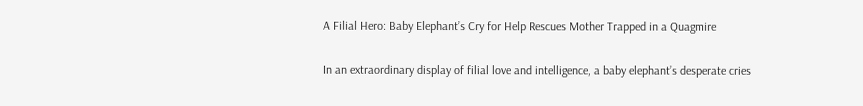A Filial Hero: Baby Elephant’s Cry for Help Rescues Mother Trapped in a Quagmire

In an extraordinary display of filial love and intelligence, a baby elephant’s desperate cries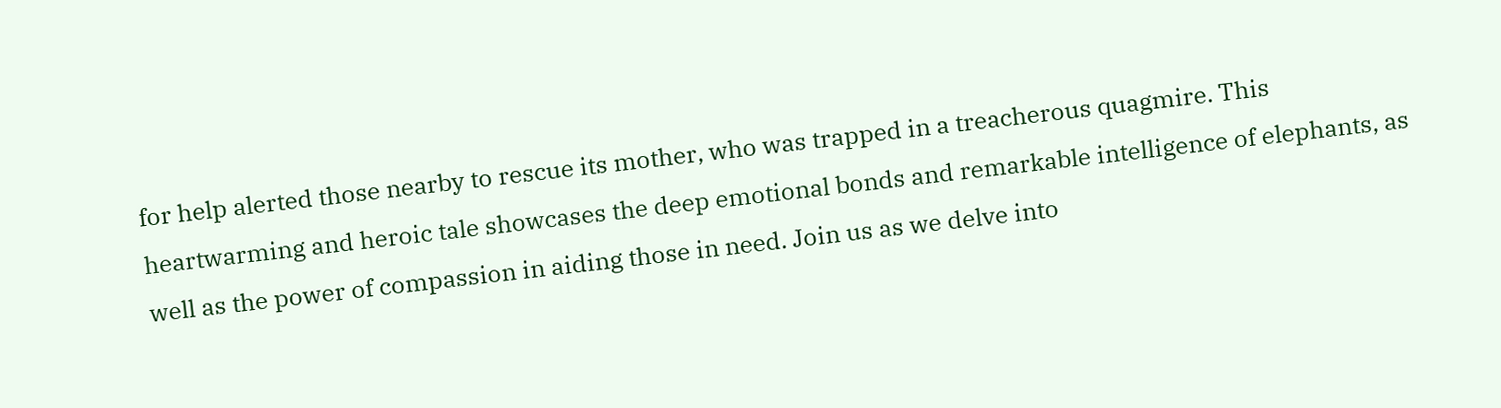for help alerted those nearby to rescue its mother, who was trapped in a treacherous quagmire. This heartwarming and heroic tale showcases the deep emotional bonds and remarkable intelligence of elephants, as well as the power of compassion in aiding those in need. Join us as we delve into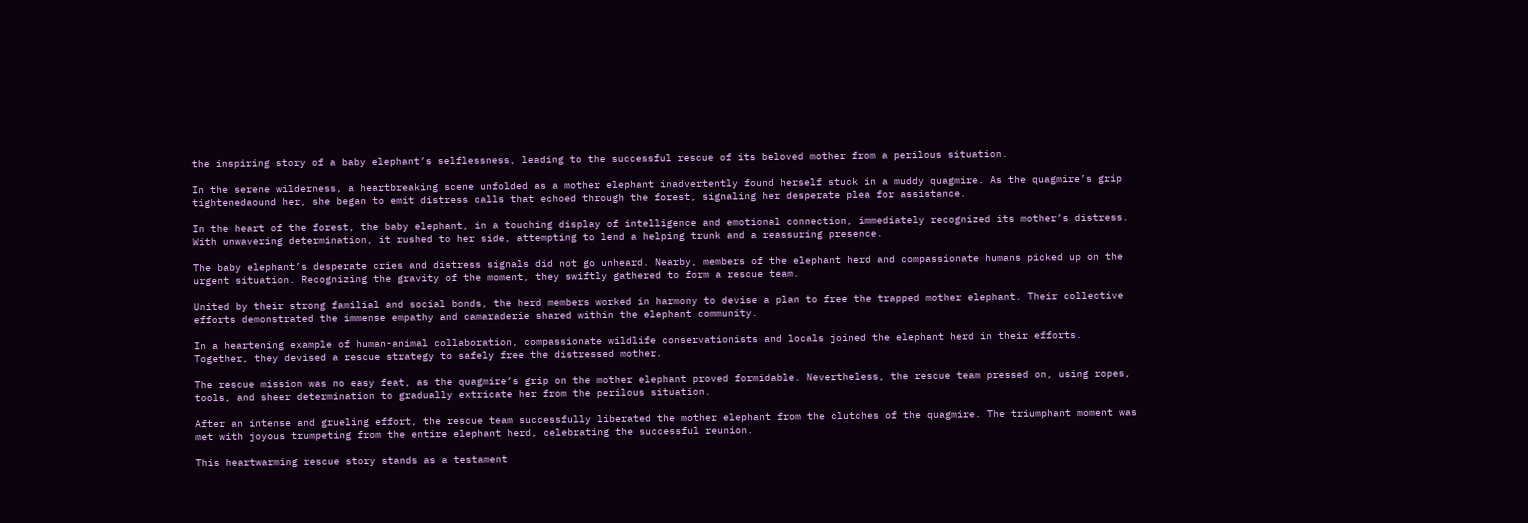the inspiring story of a baby elephant’s selflessness, leading to the successful rescue of its beloved mother from a perilous situation.

In the serene wilderness, a heartbreaking scene unfolded as a mother elephant inadvertently found herself stuck in a muddy quagmire. As the quagmire’s grip tightenedaound her, she began to emit distress calls that echoed through the forest, signaling her desperate plea for assistance.

In the heart of the forest, the baby elephant, in a touching display of intelligence and emotional connection, immediately recognized its mother’s distress. With unwavering determination, it rushed to her side, attempting to lend a helping trunk and a reassuring presence.

The baby elephant’s desperate cries and distress signals did not go unheard. Nearby, members of the elephant herd and compassionate humans picked up on the urgent situation. Recognizing the gravity of the moment, they swiftly gathered to form a rescue team.

United by their strong familial and social bonds, the herd members worked in harmony to devise a plan to free the trapped mother elephant. Their collective efforts demonstrated the immense empathy and camaraderie shared within the elephant community.

In a heartening example of human-animal collaboration, compassionate wildlife conservationists and locals joined the elephant herd in their efforts. Together, they devised a rescue strategy to safely free the distressed mother.

The rescue mission was no easy feat, as the quagmire’s grip on the mother elephant proved formidable. Nevertheless, the rescue team pressed on, using ropes, tools, and sheer determination to gradually extricate her from the perilous situation.

After an intense and grueling effort, the rescue team successfully liberated the mother elephant from the clutches of the quagmire. The triumphant moment was met with joyous trumpeting from the entire elephant herd, celebrating the successful reunion.

This heartwarming rescue story stands as a testament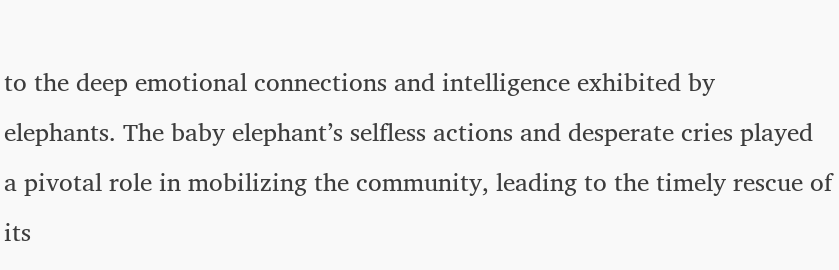to the deep emotional connections and intelligence exhibited by elephants. The baby elephant’s selfless actions and desperate cries played a pivotal role in mobilizing the community, leading to the timely rescue of its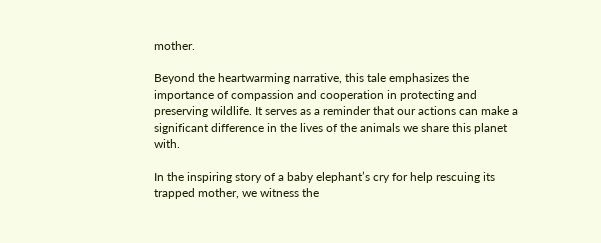mother.

Beyond the heartwarming narrative, this tale emphasizes the importance of compassion and cooperation in protecting and preserving wildlife. It serves as a reminder that our actions can make a significant difference in the lives of the animals we share this planet with.

In the inspiring story of a baby elephant’s cry for help rescuing its trapped mother, we witness the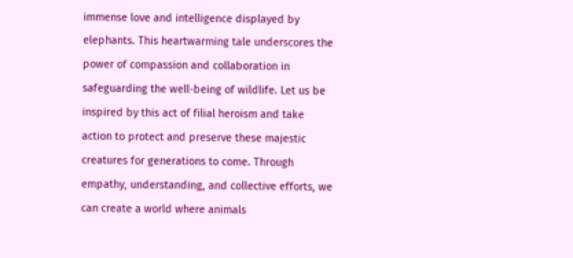immense love and intelligence displayed by elephants. This heartwarming tale underscores the power of compassion and collaboration in safeguarding the well-being of wildlife. Let us be inspired by this act of filial heroism and take action to protect and preserve these majestic creatures for generations to come. Through empathy, understanding, and collective efforts, we can create a world where animals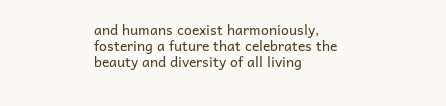and humans coexist harmoniously, fostering a future that celebrates the beauty and diversity of all living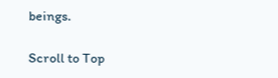beings.

Scroll to Top